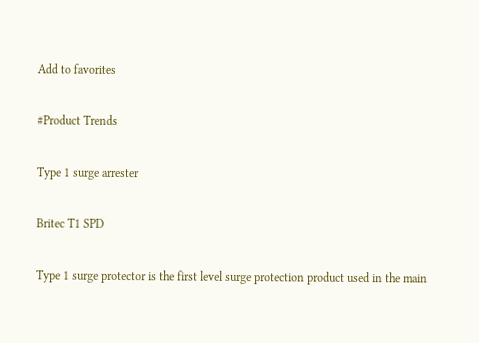Add to favorites

#Product Trends

Type 1 surge arrester

Britec T1 SPD

Type 1 surge protector is the first level surge protection product used in the main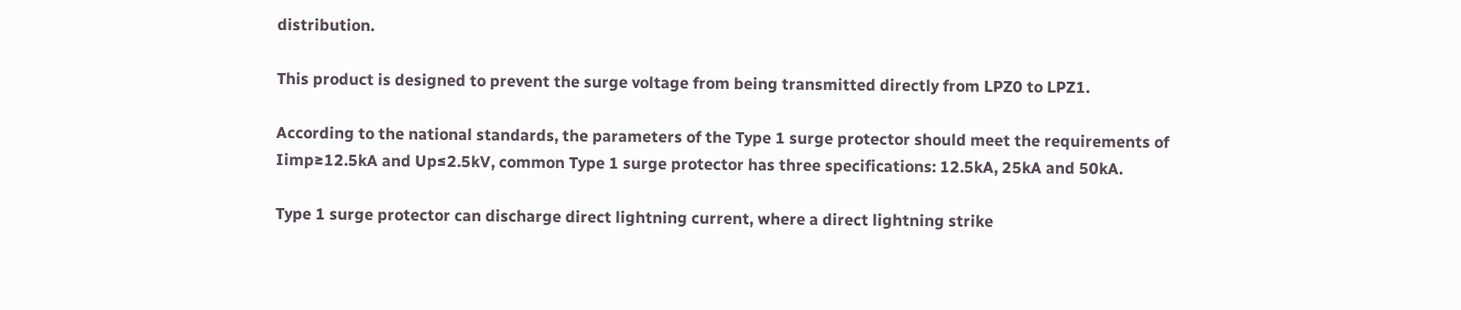distribution.

This product is designed to prevent the surge voltage from being transmitted directly from LPZ0 to LPZ1.

According to the national standards, the parameters of the Type 1 surge protector should meet the requirements of Iimp≥12.5kA and Up≤2.5kV, common Type 1 surge protector has three specifications: 12.5kA, 25kA and 50kA.

Type 1 surge protector can discharge direct lightning current, where a direct lightning strike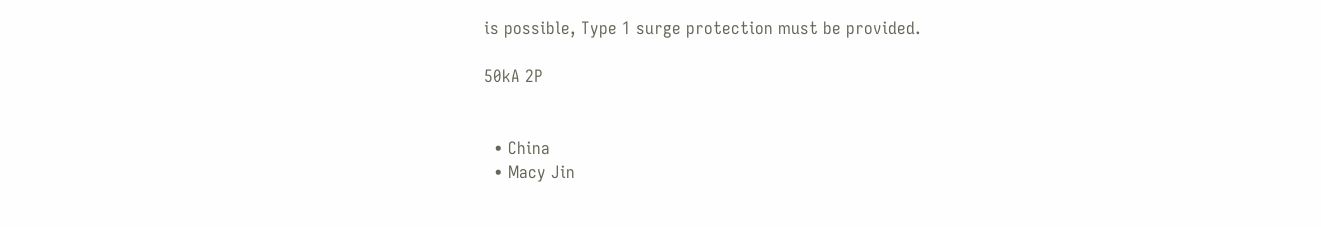is possible, Type 1 surge protection must be provided.

50kA 2P


  • China
  • Macy Jin